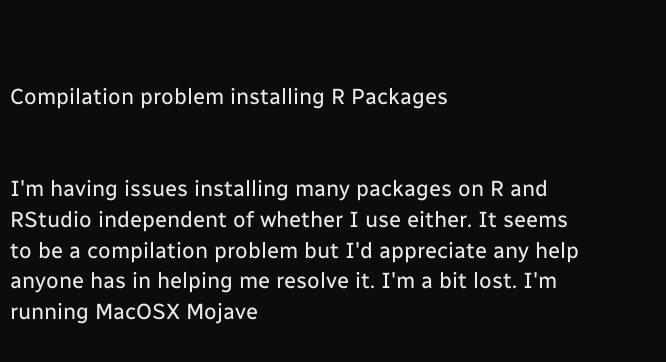Compilation problem installing R Packages


I'm having issues installing many packages on R and RStudio independent of whether I use either. It seems to be a compilation problem but I'd appreciate any help anyone has in helping me resolve it. I'm a bit lost. I'm running MacOSX Mojave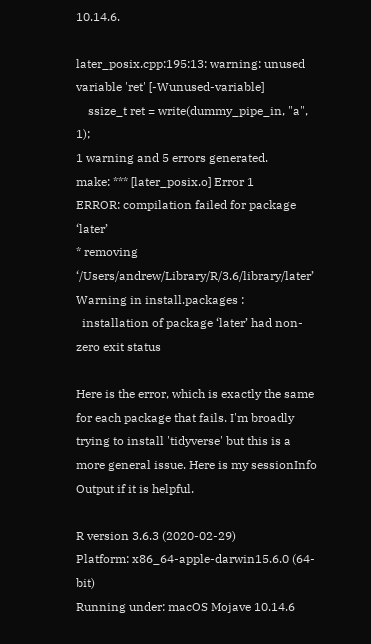10.14.6.

later_posix.cpp:195:13: warning: unused variable 'ret' [-Wunused-variable]
    ssize_t ret = write(dummy_pipe_in, "a", 1);
1 warning and 5 errors generated.
make: *** [later_posix.o] Error 1
ERROR: compilation failed for package ‘later’
* removing ‘/Users/andrew/Library/R/3.6/library/later’
Warning in install.packages :
  installation of package ‘later’ had non-zero exit status

Here is the error, which is exactly the same for each package that fails. I'm broadly trying to install 'tidyverse' but this is a more general issue. Here is my sessionInfo Output if it is helpful.

R version 3.6.3 (2020-02-29)
Platform: x86_64-apple-darwin15.6.0 (64-bit)
Running under: macOS Mojave 10.14.6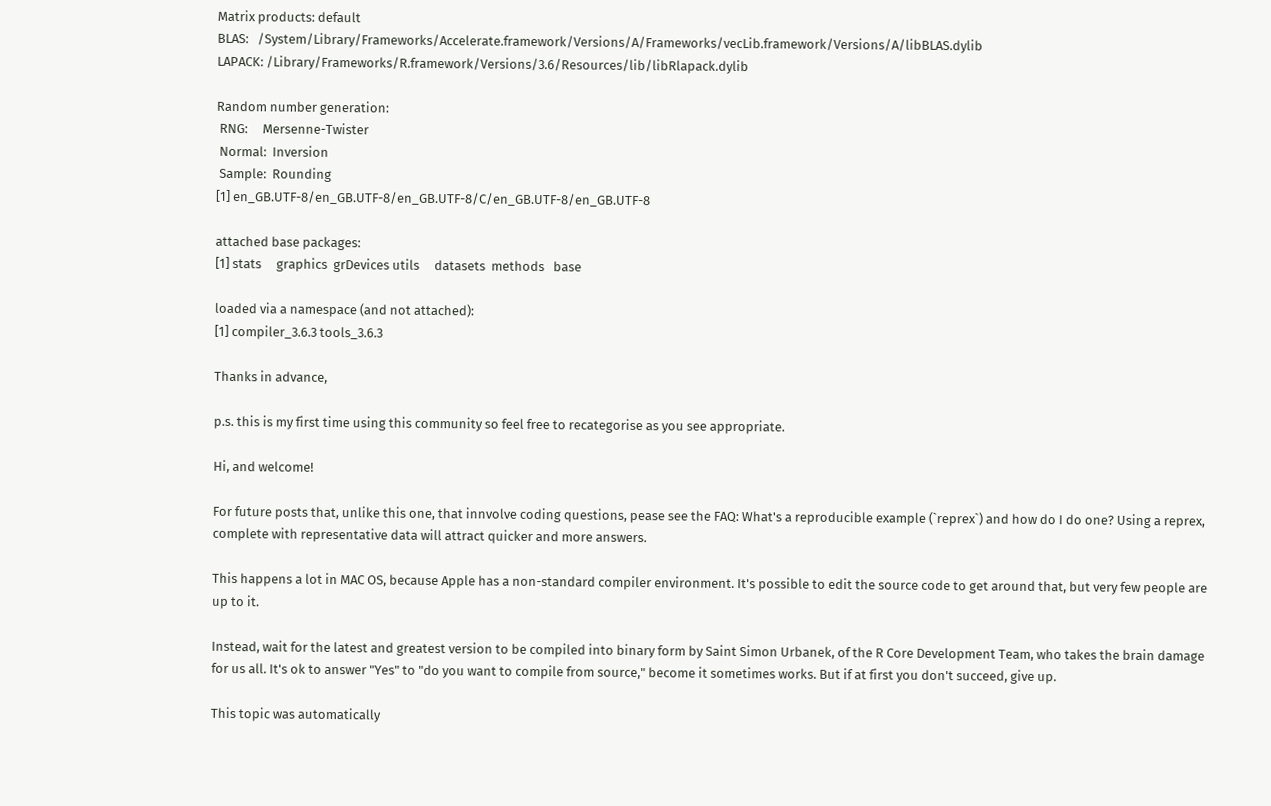Matrix products: default
BLAS:   /System/Library/Frameworks/Accelerate.framework/Versions/A/Frameworks/vecLib.framework/Versions/A/libBLAS.dylib
LAPACK: /Library/Frameworks/R.framework/Versions/3.6/Resources/lib/libRlapack.dylib

Random number generation:
 RNG:     Mersenne-Twister
 Normal:  Inversion
 Sample:  Rounding
[1] en_GB.UTF-8/en_GB.UTF-8/en_GB.UTF-8/C/en_GB.UTF-8/en_GB.UTF-8

attached base packages:
[1] stats     graphics  grDevices utils     datasets  methods   base

loaded via a namespace (and not attached):
[1] compiler_3.6.3 tools_3.6.3

Thanks in advance,

p.s. this is my first time using this community so feel free to recategorise as you see appropriate.

Hi, and welcome!

For future posts that, unlike this one, that innvolve coding questions, pease see the FAQ: What's a reproducible example (`reprex`) and how do I do one? Using a reprex, complete with representative data will attract quicker and more answers.

This happens a lot in MAC OS, because Apple has a non-standard compiler environment. It's possible to edit the source code to get around that, but very few people are up to it.

Instead, wait for the latest and greatest version to be compiled into binary form by Saint Simon Urbanek, of the R Core Development Team, who takes the brain damage for us all. It's ok to answer "Yes" to "do you want to compile from source," become it sometimes works. But if at first you don't succeed, give up.

This topic was automatically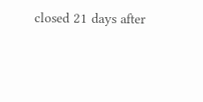closed 21 days after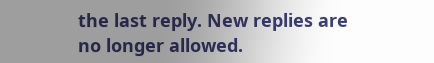the last reply. New replies are no longer allowed.